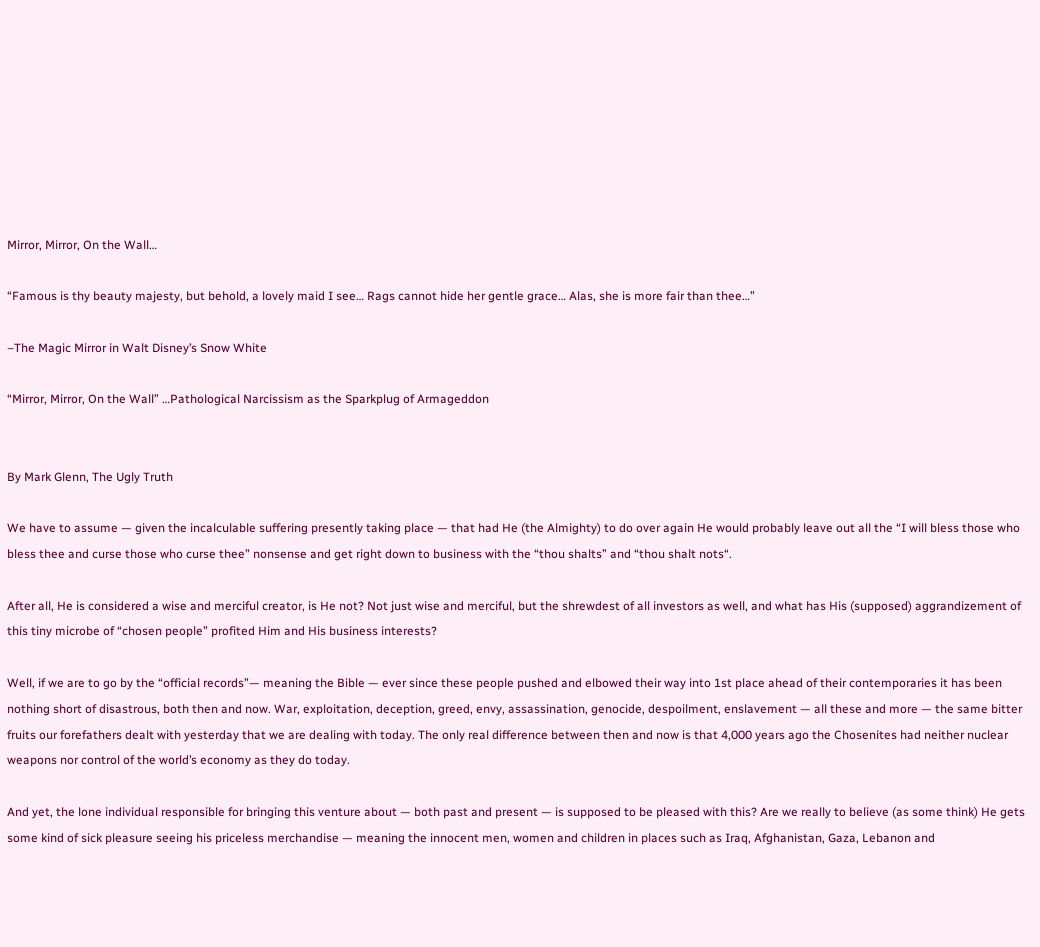Mirror, Mirror, On the Wall…

“Famous is thy beauty majesty, but behold, a lovely maid I see… Rags cannot hide her gentle grace… Alas, she is more fair than thee…”

–The Magic Mirror in Walt Disney’s Snow White

“Mirror, Mirror, On the Wall” …Pathological Narcissism as the Sparkplug of Armageddon


By Mark Glenn, The Ugly Truth

We have to assume — given the incalculable suffering presently taking place — that had He (the Almighty) to do over again He would probably leave out all the “I will bless those who bless thee and curse those who curse thee” nonsense and get right down to business with the “thou shalts” and “thou shalt nots“.

After all, He is considered a wise and merciful creator, is He not? Not just wise and merciful, but the shrewdest of all investors as well, and what has His (supposed) aggrandizement of this tiny microbe of “chosen people” profited Him and His business interests?

Well, if we are to go by the “official records”— meaning the Bible — ever since these people pushed and elbowed their way into 1st place ahead of their contemporaries it has been nothing short of disastrous, both then and now. War, exploitation, deception, greed, envy, assassination, genocide, despoilment, enslavement — all these and more — the same bitter fruits our forefathers dealt with yesterday that we are dealing with today. The only real difference between then and now is that 4,000 years ago the Chosenites had neither nuclear weapons nor control of the world’s economy as they do today.

And yet, the lone individual responsible for bringing this venture about — both past and present — is supposed to be pleased with this? Are we really to believe (as some think) He gets some kind of sick pleasure seeing his priceless merchandise — meaning the innocent men, women and children in places such as Iraq, Afghanistan, Gaza, Lebanon and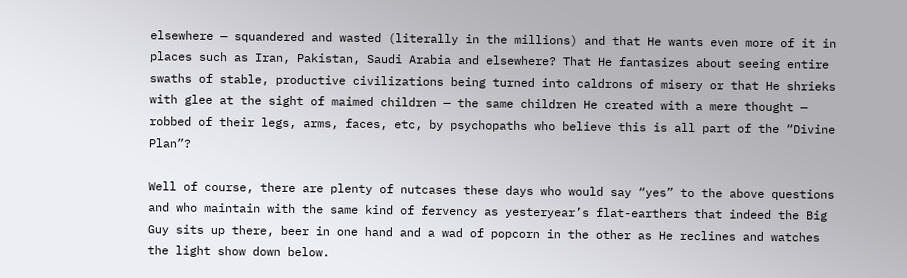elsewhere — squandered and wasted (literally in the millions) and that He wants even more of it in places such as Iran, Pakistan, Saudi Arabia and elsewhere? That He fantasizes about seeing entire swaths of stable, productive civilizations being turned into caldrons of misery or that He shrieks with glee at the sight of maimed children — the same children He created with a mere thought — robbed of their legs, arms, faces, etc, by psychopaths who believe this is all part of the “Divine Plan”?

Well of course, there are plenty of nutcases these days who would say “yes” to the above questions and who maintain with the same kind of fervency as yesteryear’s flat-earthers that indeed the Big Guy sits up there, beer in one hand and a wad of popcorn in the other as He reclines and watches the light show down below.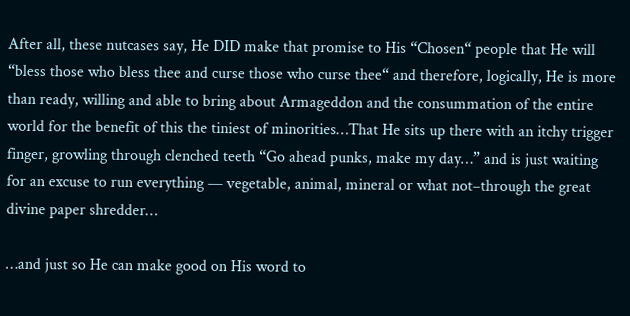After all, these nutcases say, He DID make that promise to His “Chosen“ people that He will “bless those who bless thee and curse those who curse thee“ and therefore, logically, He is more than ready, willing and able to bring about Armageddon and the consummation of the entire world for the benefit of this the tiniest of minorities…That He sits up there with an itchy trigger finger, growling through clenched teeth “Go ahead punks, make my day…” and is just waiting for an excuse to run everything — vegetable, animal, mineral or what not–through the great divine paper shredder…

…and just so He can make good on His word to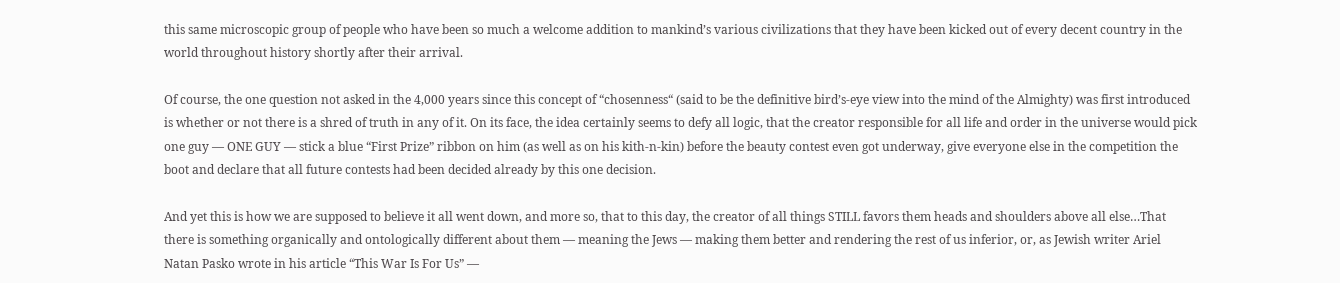this same microscopic group of people who have been so much a welcome addition to mankind’s various civilizations that they have been kicked out of every decent country in the world throughout history shortly after their arrival.

Of course, the one question not asked in the 4,000 years since this concept of “chosenness“ (said to be the definitive bird’s-eye view into the mind of the Almighty) was first introduced is whether or not there is a shred of truth in any of it. On its face, the idea certainly seems to defy all logic, that the creator responsible for all life and order in the universe would pick one guy — ONE GUY — stick a blue “First Prize” ribbon on him (as well as on his kith-n-kin) before the beauty contest even got underway, give everyone else in the competition the boot and declare that all future contests had been decided already by this one decision.

And yet this is how we are supposed to believe it all went down, and more so, that to this day, the creator of all things STILL favors them heads and shoulders above all else…That there is something organically and ontologically different about them — meaning the Jews — making them better and rendering the rest of us inferior, or, as Jewish writer Ariel Natan Pasko wrote in his article “This War Is For Us” —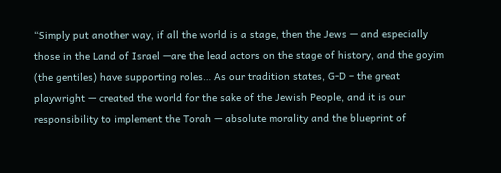“Simply put another way, if all the world is a stage, then the Jews — and especially those in the Land of Israel —are the lead actors on the stage of history, and the goyim (the gentiles) have supporting roles… As our tradition states, G-D – the great playwright — created the world for the sake of the Jewish People, and it is our responsibility to implement the Torah — absolute morality and the blueprint of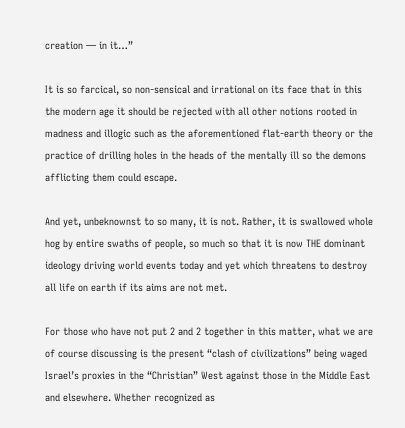creation — in it…”

It is so farcical, so non-sensical and irrational on its face that in this the modern age it should be rejected with all other notions rooted in madness and illogic such as the aforementioned flat-earth theory or the practice of drilling holes in the heads of the mentally ill so the demons afflicting them could escape.

And yet, unbeknownst to so many, it is not. Rather, it is swallowed whole hog by entire swaths of people, so much so that it is now THE dominant ideology driving world events today and yet which threatens to destroy all life on earth if its aims are not met.

For those who have not put 2 and 2 together in this matter, what we are of course discussing is the present “clash of civilizations” being waged Israel’s proxies in the “Christian” West against those in the Middle East and elsewhere. Whether recognized as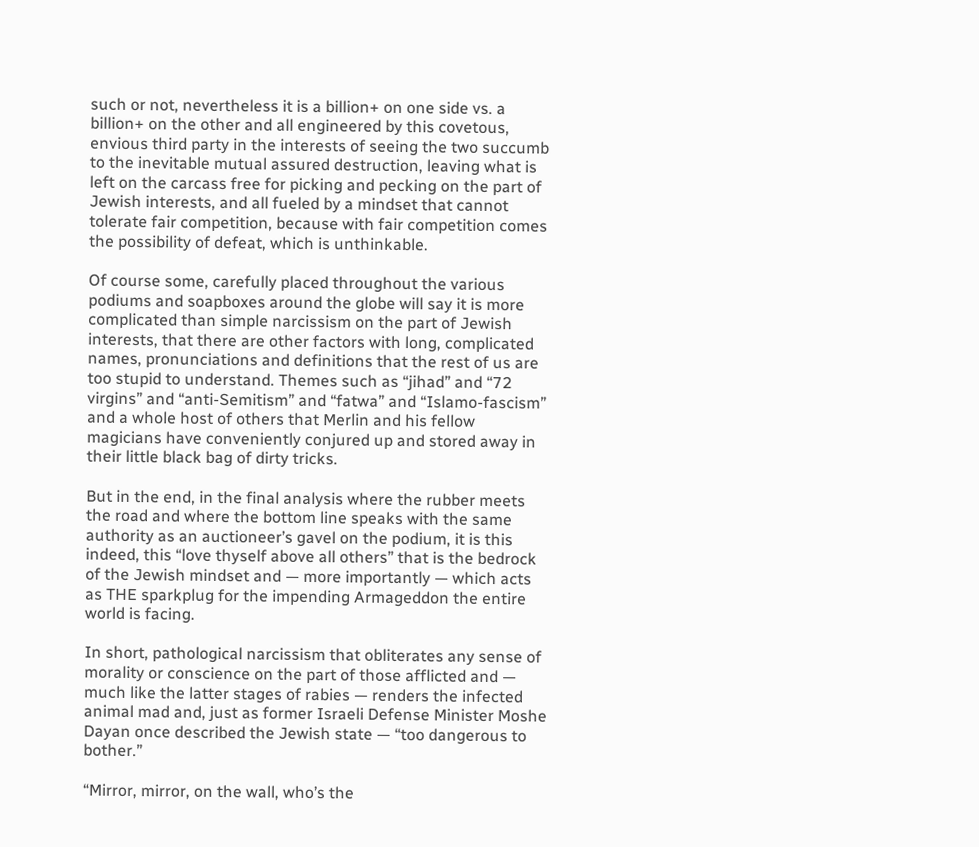such or not, nevertheless it is a billion+ on one side vs. a billion+ on the other and all engineered by this covetous, envious third party in the interests of seeing the two succumb to the inevitable mutual assured destruction, leaving what is left on the carcass free for picking and pecking on the part of Jewish interests, and all fueled by a mindset that cannot tolerate fair competition, because with fair competition comes the possibility of defeat, which is unthinkable.

Of course some, carefully placed throughout the various podiums and soapboxes around the globe will say it is more complicated than simple narcissism on the part of Jewish interests, that there are other factors with long, complicated names, pronunciations and definitions that the rest of us are too stupid to understand. Themes such as “jihad” and “72 virgins” and “anti-Semitism” and “fatwa” and “Islamo-fascism” and a whole host of others that Merlin and his fellow magicians have conveniently conjured up and stored away in their little black bag of dirty tricks.

But in the end, in the final analysis where the rubber meets the road and where the bottom line speaks with the same authority as an auctioneer’s gavel on the podium, it is this indeed, this “love thyself above all others” that is the bedrock of the Jewish mindset and — more importantly — which acts as THE sparkplug for the impending Armageddon the entire world is facing.

In short, pathological narcissism that obliterates any sense of morality or conscience on the part of those afflicted and — much like the latter stages of rabies — renders the infected animal mad and, just as former Israeli Defense Minister Moshe Dayan once described the Jewish state — “too dangerous to bother.”

“Mirror, mirror, on the wall, who’s the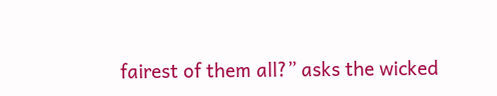fairest of them all?” asks the wicked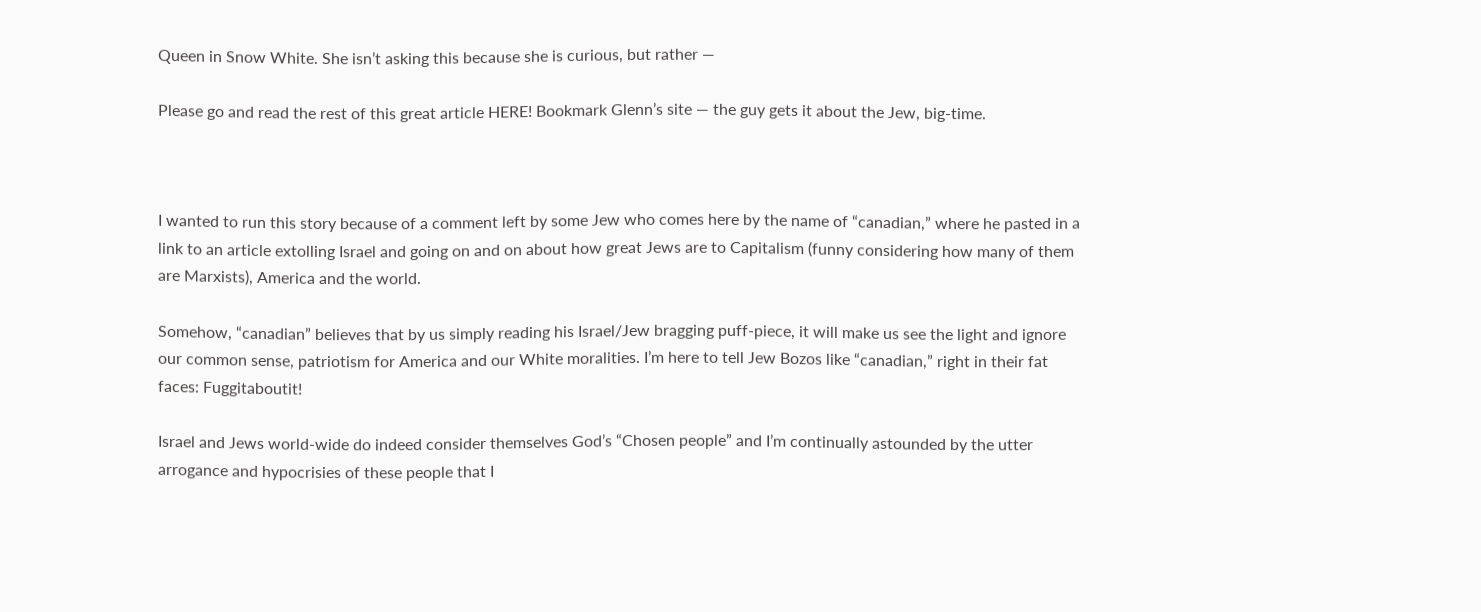Queen in Snow White. She isn’t asking this because she is curious, but rather —

Please go and read the rest of this great article HERE! Bookmark Glenn’s site — the guy gets it about the Jew, big-time.



I wanted to run this story because of a comment left by some Jew who comes here by the name of “canadian,” where he pasted in a link to an article extolling Israel and going on and on about how great Jews are to Capitalism (funny considering how many of them are Marxists), America and the world.

Somehow, “canadian” believes that by us simply reading his Israel/Jew bragging puff-piece, it will make us see the light and ignore our common sense, patriotism for America and our White moralities. I’m here to tell Jew Bozos like “canadian,” right in their fat faces: Fuggitaboutit!

Israel and Jews world-wide do indeed consider themselves God’s “Chosen people” and I’m continually astounded by the utter arrogance and hypocrisies of these people that I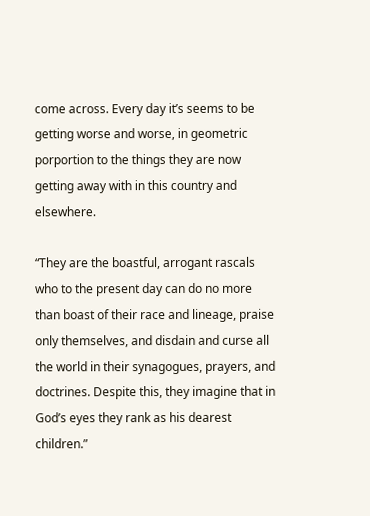come across. Every day it’s seems to be getting worse and worse, in geometric porportion to the things they are now getting away with in this country and elsewhere.

“They are the boastful, arrogant rascals who to the present day can do no more than boast of their race and lineage, praise only themselves, and disdain and curse all the world in their synagogues, prayers, and doctrines. Despite this, they imagine that in God’s eyes they rank as his dearest children.”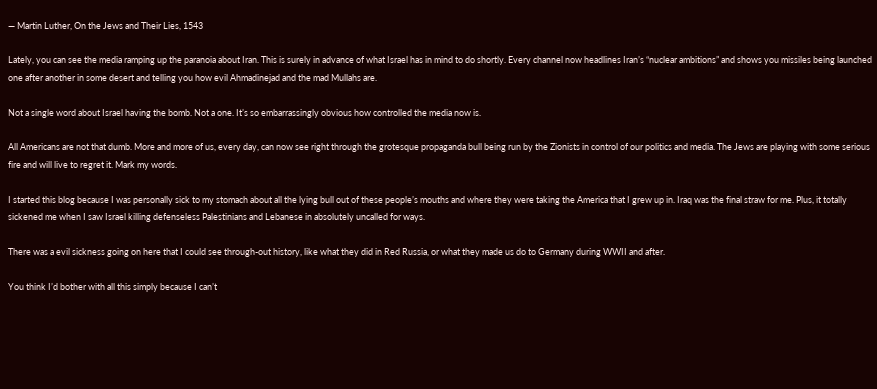— Martin Luther, On the Jews and Their Lies, 1543

Lately, you can see the media ramping up the paranoia about Iran. This is surely in advance of what Israel has in mind to do shortly. Every channel now headlines Iran’s “nuclear ambitions” and shows you missiles being launched one after another in some desert and telling you how evil Ahmadinejad and the mad Mullahs are.

Not a single word about Israel having the bomb. Not a one. It’s so embarrassingly obvious how controlled the media now is.

All Americans are not that dumb. More and more of us, every day, can now see right through the grotesque propaganda bull being run by the Zionists in control of our politics and media. The Jews are playing with some serious fire and will live to regret it. Mark my words.

I started this blog because I was personally sick to my stomach about all the lying bull out of these people’s mouths and where they were taking the America that I grew up in. Iraq was the final straw for me. Plus, it totally sickened me when I saw Israel killing defenseless Palestinians and Lebanese in absolutely uncalled for ways.

There was a evil sickness going on here that I could see through-out history, like what they did in Red Russia, or what they made us do to Germany during WWII and after.

You think I’d bother with all this simply because I can’t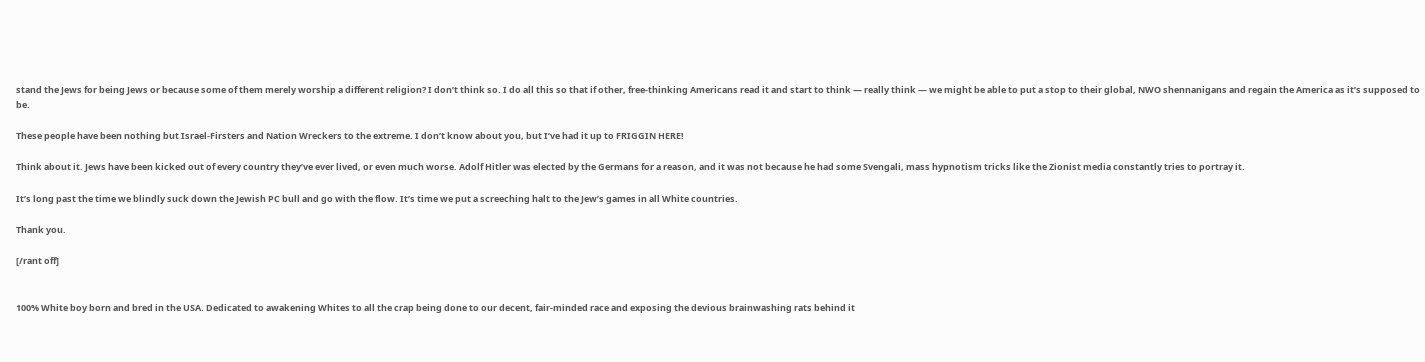stand the Jews for being Jews or because some of them merely worship a different religion? I don’t think so. I do all this so that if other, free-thinking Americans read it and start to think — really think — we might be able to put a stop to their global, NWO shennanigans and regain the America as it’s supposed to be.

These people have been nothing but Israel-Firsters and Nation Wreckers to the extreme. I don’t know about you, but I’ve had it up to FRIGGIN HERE!

Think about it. Jews have been kicked out of every country they’ve ever lived, or even much worse. Adolf Hitler was elected by the Germans for a reason, and it was not because he had some Svengali, mass hypnotism tricks like the Zionist media constantly tries to portray it.

It’s long past the time we blindly suck down the Jewish PC bull and go with the flow. It’s time we put a screeching halt to the Jew’s games in all White countries.

Thank you.

[/rant off]


100% White boy born and bred in the USA. Dedicated to awakening Whites to all the crap being done to our decent, fair-minded race and exposing the devious brainwashing rats behind it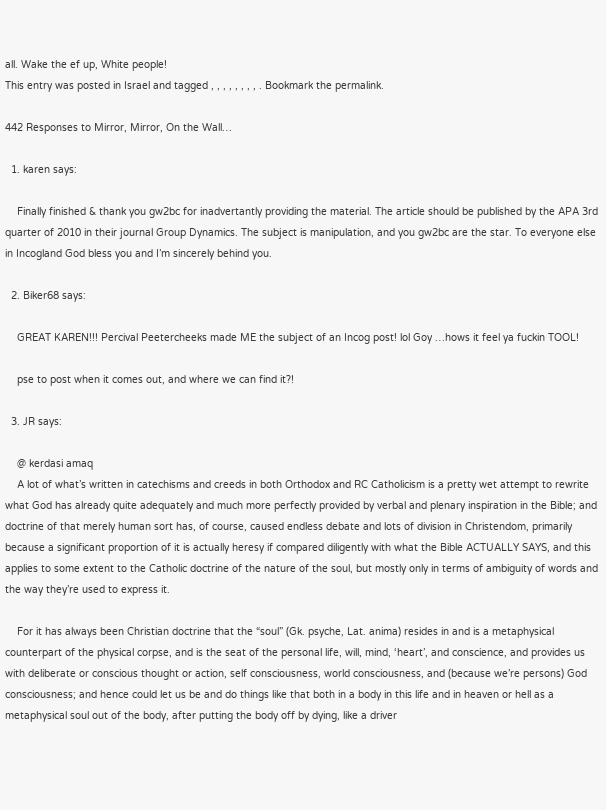all. Wake the ef up, White people!
This entry was posted in Israel and tagged , , , , , , , , . Bookmark the permalink.

442 Responses to Mirror, Mirror, On the Wall…

  1. karen says:

    Finally finished & thank you gw2bc for inadvertantly providing the material. The article should be published by the APA 3rd quarter of 2010 in their journal Group Dynamics. The subject is manipulation, and you gw2bc are the star. To everyone else in Incogland God bless you and I’m sincerely behind you.

  2. Biker68 says:

    GREAT KAREN!!! Percival Peetercheeks made ME the subject of an Incog post! lol Goy …hows it feel ya fuckin TOOL!

    pse to post when it comes out, and where we can find it?!

  3. JR says:

    @ kerdasi amaq
    A lot of what’s written in catechisms and creeds in both Orthodox and RC Catholicism is a pretty wet attempt to rewrite what God has already quite adequately and much more perfectly provided by verbal and plenary inspiration in the Bible; and doctrine of that merely human sort has, of course, caused endless debate and lots of division in Christendom, primarily because a significant proportion of it is actually heresy if compared diligently with what the Bible ACTUALLY SAYS, and this applies to some extent to the Catholic doctrine of the nature of the soul, but mostly only in terms of ambiguity of words and the way they’re used to express it.

    For it has always been Christian doctrine that the “soul” (Gk. psyche, Lat. anima) resides in and is a metaphysical counterpart of the physical corpse, and is the seat of the personal life, will, mind, ‘heart’, and conscience, and provides us with deliberate or conscious thought or action, self consciousness, world consciousness, and (because we’re persons) God consciousness; and hence could let us be and do things like that both in a body in this life and in heaven or hell as a metaphysical soul out of the body, after putting the body off by dying, like a driver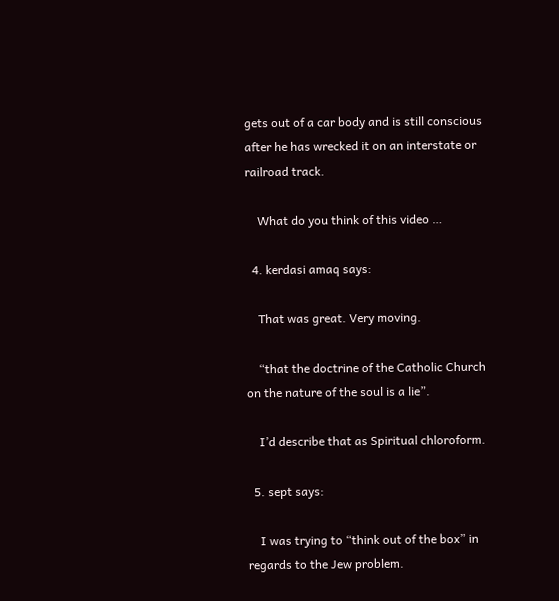gets out of a car body and is still conscious after he has wrecked it on an interstate or railroad track.

    What do you think of this video …

  4. kerdasi amaq says:

    That was great. Very moving.

    “that the doctrine of the Catholic Church on the nature of the soul is a lie”.

    I’d describe that as Spiritual chloroform.

  5. sept says:

    I was trying to “think out of the box” in regards to the Jew problem.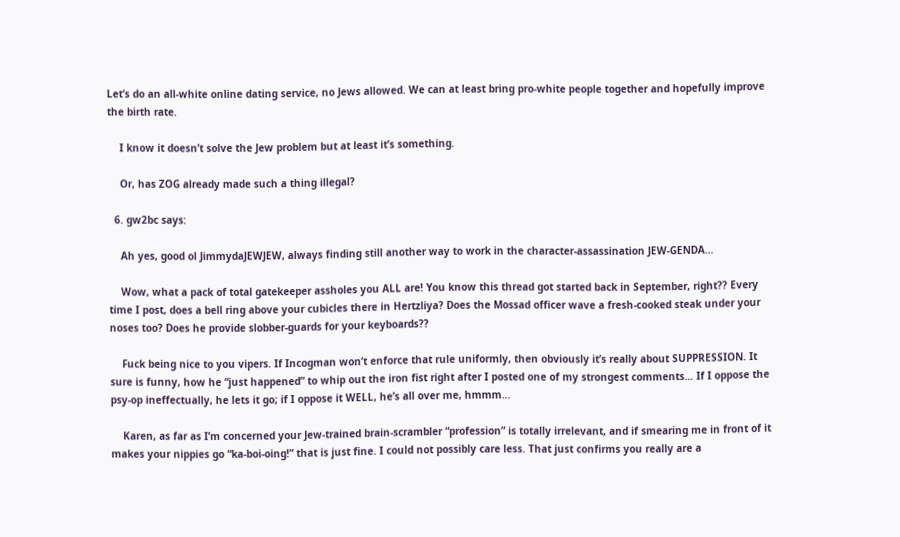Let’s do an all-white online dating service, no Jews allowed. We can at least bring pro-white people together and hopefully improve the birth rate.

    I know it doesn’t solve the Jew problem but at least it’s something.

    Or, has ZOG already made such a thing illegal?

  6. gw2bc says:

    Ah yes, good ol JimmydaJEWJEW, always finding still another way to work in the character-assassination JEW-GENDA…

    Wow, what a pack of total gatekeeper assholes you ALL are! You know this thread got started back in September, right?? Every time I post, does a bell ring above your cubicles there in Hertzliya? Does the Mossad officer wave a fresh-cooked steak under your noses too? Does he provide slobber-guards for your keyboards??

    Fuck being nice to you vipers. If Incogman won’t enforce that rule uniformly, then obviously it’s really about SUPPRESSION. It sure is funny, how he “just happened” to whip out the iron fist right after I posted one of my strongest comments… If I oppose the psy-op ineffectually, he lets it go; if I oppose it WELL, he’s all over me, hmmm…

    Karen, as far as I’m concerned your Jew-trained brain-scrambler “profession” is totally irrelevant, and if smearing me in front of it makes your nippies go “ka-boi-oing!” that is just fine. I could not possibly care less. That just confirms you really are a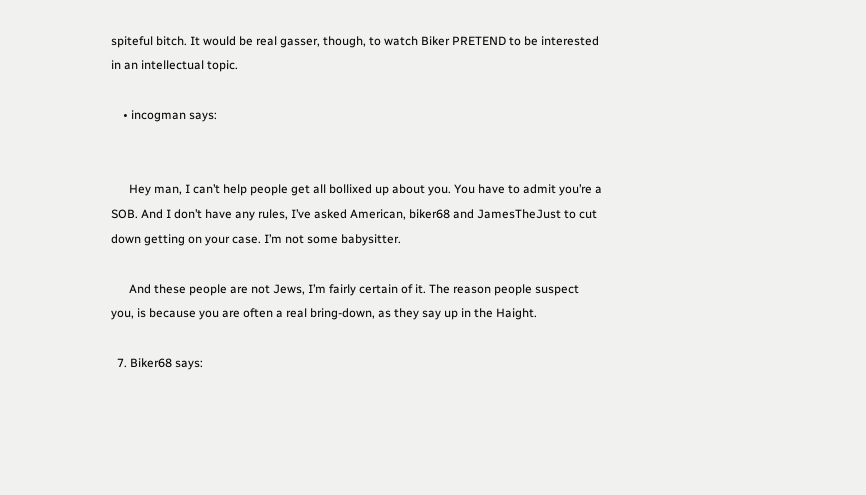spiteful bitch. It would be real gasser, though, to watch Biker PRETEND to be interested in an intellectual topic.

    • incogman says:


      Hey man, I can’t help people get all bollixed up about you. You have to admit you’re a SOB. And I don’t have any rules, I’ve asked American, biker68 and JamesTheJust to cut down getting on your case. I’m not some babysitter.

      And these people are not Jews, I’m fairly certain of it. The reason people suspect you, is because you are often a real bring-down, as they say up in the Haight.

  7. Biker68 says: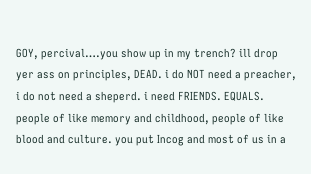GOY, percival….you show up in my trench? ill drop yer ass on principles, DEAD. i do NOT need a preacher, i do not need a sheperd. i need FRIENDS. EQUALS. people of like memory and childhood, people of like blood and culture. you put Incog and most of us in a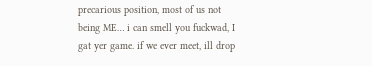precarious position, most of us not being ME… i can smell you fuckwad, I gat yer game. if we ever meet, ill drop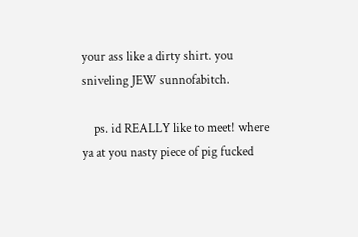your ass like a dirty shirt. you sniveling JEW sunnofabitch.

    ps. id REALLY like to meet! where ya at you nasty piece of pig fucked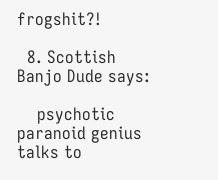frogshit?!

  8. Scottish Banjo Dude says:

    psychotic paranoid genius talks to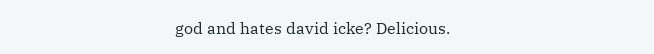god and hates david icke? Delicious.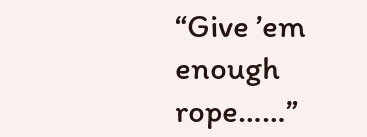“Give ’em enough rope……”